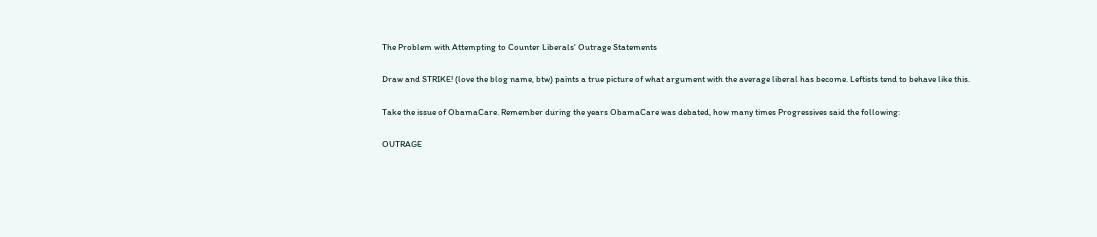The Problem with Attempting to Counter Liberals' Outrage Statements

Draw and STRIKE! (love the blog name, btw) paints a true picture of what argument with the average liberal has become. Leftists tend to behave like this.

Take the issue of ObamaCare. Remember during the years ObamaCare was debated, how many times Progressives said the following:

OUTRAGE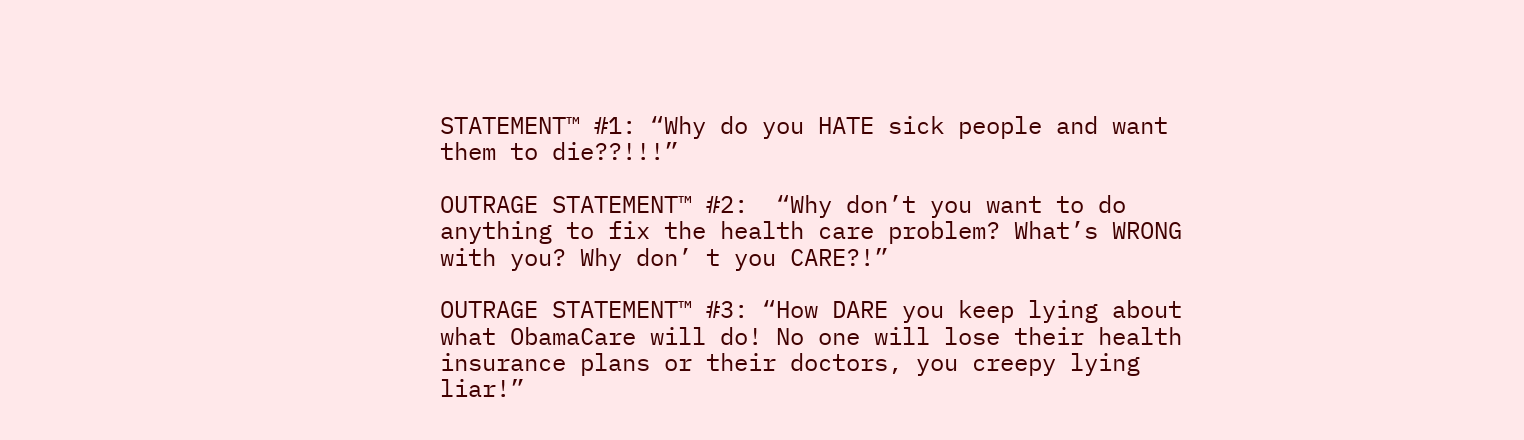STATEMENT™ #1: “Why do you HATE sick people and want them to die??!!!”

OUTRAGE STATEMENT™ #2:  “Why don’t you want to do anything to fix the health care problem? What’s WRONG with you? Why don’ t you CARE?!”

OUTRAGE STATEMENT™ #3: “How DARE you keep lying about what ObamaCare will do! No one will lose their health insurance plans or their doctors, you creepy lying liar!”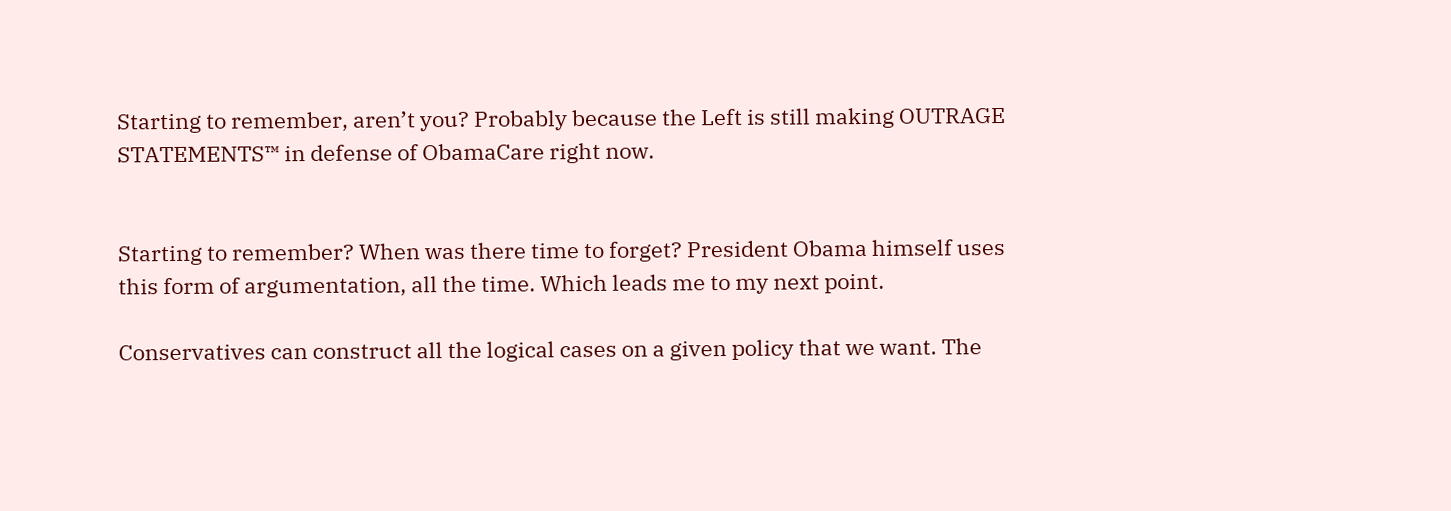Starting to remember, aren’t you? Probably because the Left is still making OUTRAGE STATEMENTS™ in defense of ObamaCare right now.


Starting to remember? When was there time to forget? President Obama himself uses this form of argumentation, all the time. Which leads me to my next point.

Conservatives can construct all the logical cases on a given policy that we want. The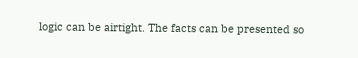logic can be airtight. The facts can be presented so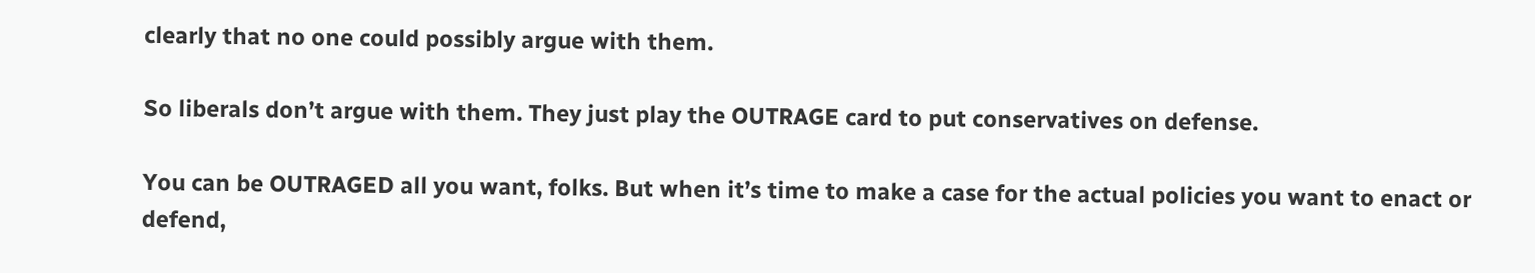clearly that no one could possibly argue with them.

So liberals don’t argue with them. They just play the OUTRAGE card to put conservatives on defense.

You can be OUTRAGED all you want, folks. But when it’s time to make a case for the actual policies you want to enact or defend,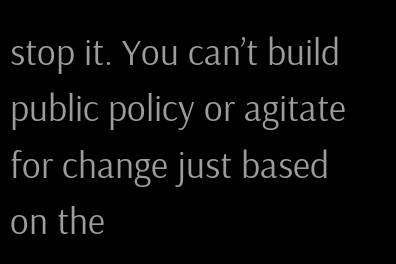stop it. You can’t build public policy or agitate for change just based on the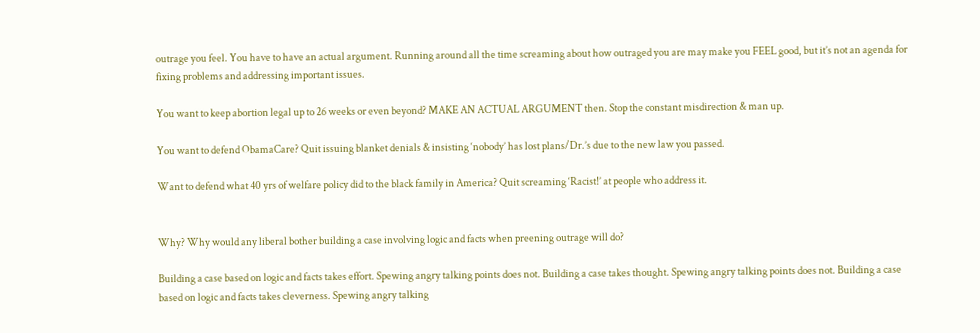outrage you feel. You have to have an actual argument. Running around all the time screaming about how outraged you are may make you FEEL good, but it’s not an agenda for fixing problems and addressing important issues.

You want to keep abortion legal up to 26 weeks or even beyond? MAKE AN ACTUAL ARGUMENT then. Stop the constant misdirection & man up.

You want to defend ObamaCare? Quit issuing blanket denials & insisting ‘nobody’ has lost plans/Dr.’s due to the new law you passed.

Want to defend what 40 yrs of welfare policy did to the black family in America? Quit screaming ‘Racist!’ at people who address it.


Why? Why would any liberal bother building a case involving logic and facts when preening outrage will do?

Building a case based on logic and facts takes effort. Spewing angry talking points does not. Building a case takes thought. Spewing angry talking points does not. Building a case based on logic and facts takes cleverness. Spewing angry talking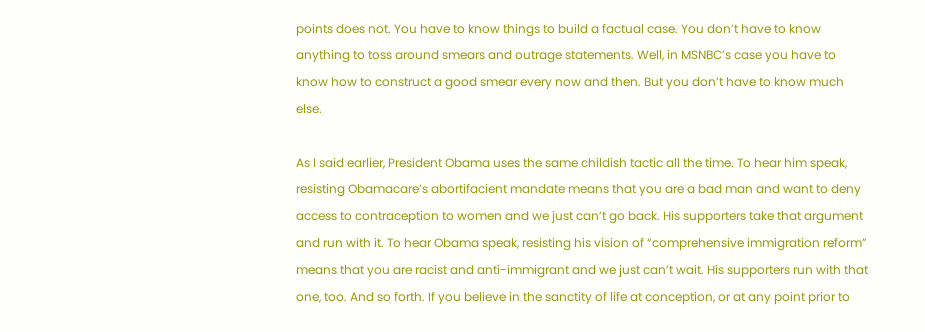points does not. You have to know things to build a factual case. You don’t have to know anything to toss around smears and outrage statements. Well, in MSNBC’s case you have to know how to construct a good smear every now and then. But you don’t have to know much else.

As I said earlier, President Obama uses the same childish tactic all the time. To hear him speak, resisting Obamacare’s abortifacient mandate means that you are a bad man and want to deny access to contraception to women and we just can’t go back. His supporters take that argument and run with it. To hear Obama speak, resisting his vision of “comprehensive immigration reform” means that you are racist and anti-immigrant and we just can’t wait. His supporters run with that one, too. And so forth. If you believe in the sanctity of life at conception, or at any point prior to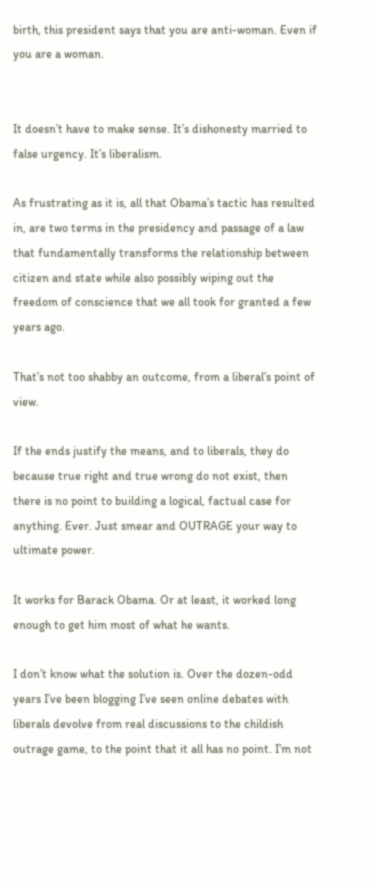birth, this president says that you are anti-woman. Even if you are a woman.


It doesn’t have to make sense. It’s dishonesty married to false urgency. It’s liberalism.

As frustrating as it is, all that Obama’s tactic has resulted in, are two terms in the presidency and passage of a law that fundamentally transforms the relationship between citizen and state while also possibly wiping out the freedom of conscience that we all took for granted a few years ago.

That’s not too shabby an outcome, from a liberal’s point of view.

If the ends justify the means, and to liberals, they do because true right and true wrong do not exist, then there is no point to building a logical, factual case for anything. Ever. Just smear and OUTRAGE your way to ultimate power.

It works for Barack Obama. Or at least, it worked long enough to get him most of what he wants.

I don’t know what the solution is. Over the dozen-odd years I’ve been blogging I’ve seen online debates with liberals devolve from real discussions to the childish outrage game, to the point that it all has no point. I’m not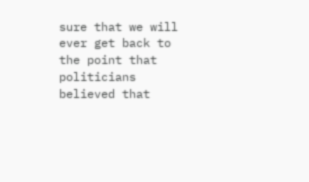sure that we will ever get back to the point that politicians believed that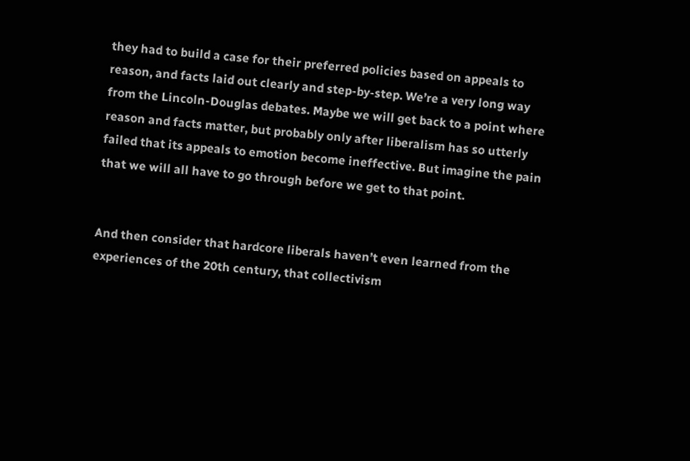they had to build a case for their preferred policies based on appeals to reason, and facts laid out clearly and step-by-step. We’re a very long way from the Lincoln-Douglas debates. Maybe we will get back to a point where reason and facts matter, but probably only after liberalism has so utterly failed that its appeals to emotion become ineffective. But imagine the pain that we will all have to go through before we get to that point.


And then consider that hardcore liberals haven’t even learned from the experiences of the 20th century, that collectivism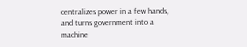centralizes power in a few hands, and turns government into a machine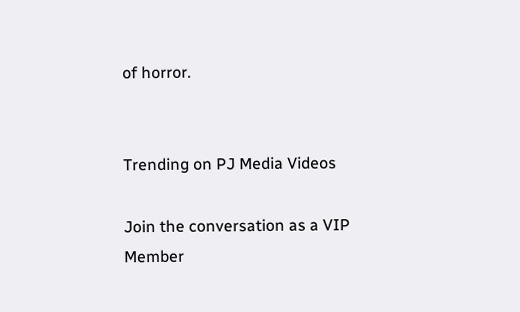of horror.


Trending on PJ Media Videos

Join the conversation as a VIP Member